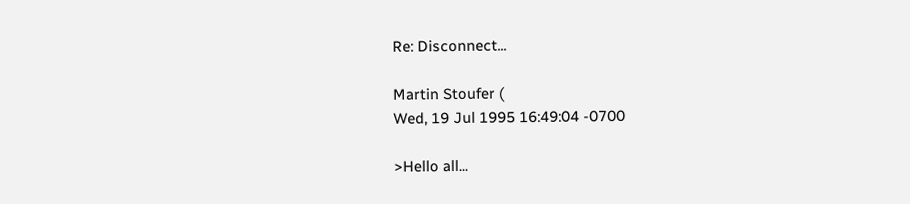Re: Disconnect...

Martin Stoufer (
Wed, 19 Jul 1995 16:49:04 -0700

>Hello all...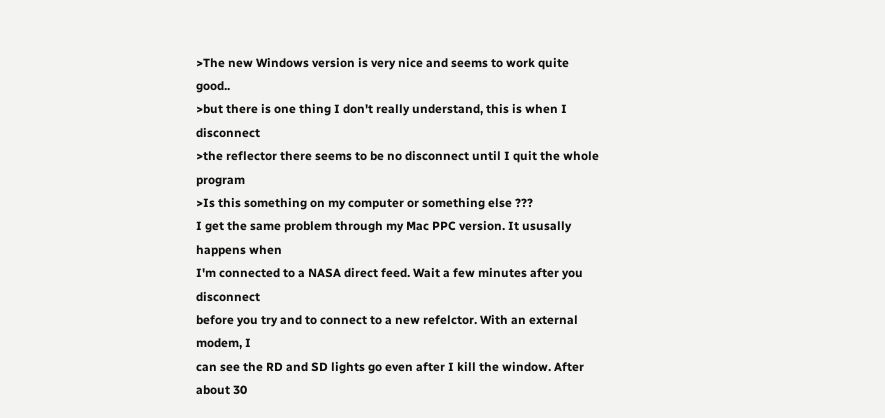>The new Windows version is very nice and seems to work quite good..
>but there is one thing I don't really understand, this is when I disconnect
>the reflector there seems to be no disconnect until I quit the whole program
>Is this something on my computer or something else ???
I get the same problem through my Mac PPC version. It ususally happens when
I'm connected to a NASA direct feed. Wait a few minutes after you disconnect
before you try and to connect to a new refelctor. With an external modem, I
can see the RD and SD lights go even after I kill the window. After about 30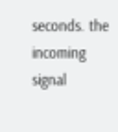seconds. the incoming signal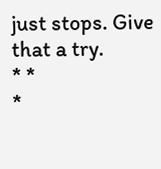just stops. Give that a try.
* *
*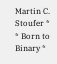Martin C. Stoufer *
* Born to Binary *